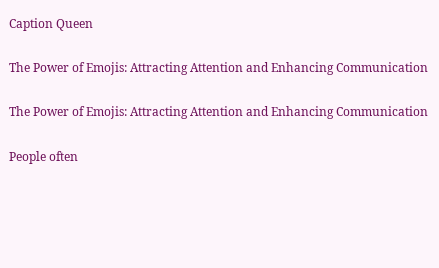Caption Queen

The Power of Emojis: Attracting Attention and Enhancing Communication

The Power of Emojis: Attracting Attention and Enhancing Communication

People often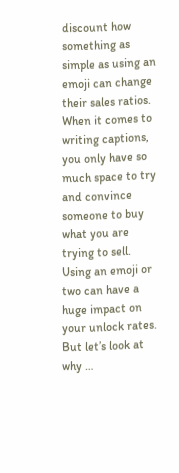discount how something as simple as using an emoji can change their sales ratios. When it comes to writing captions, you only have so much space to try and convince someone to buy what you are trying to sell. Using an emoji or two can have a huge impact on your unlock rates. But let’s look at why …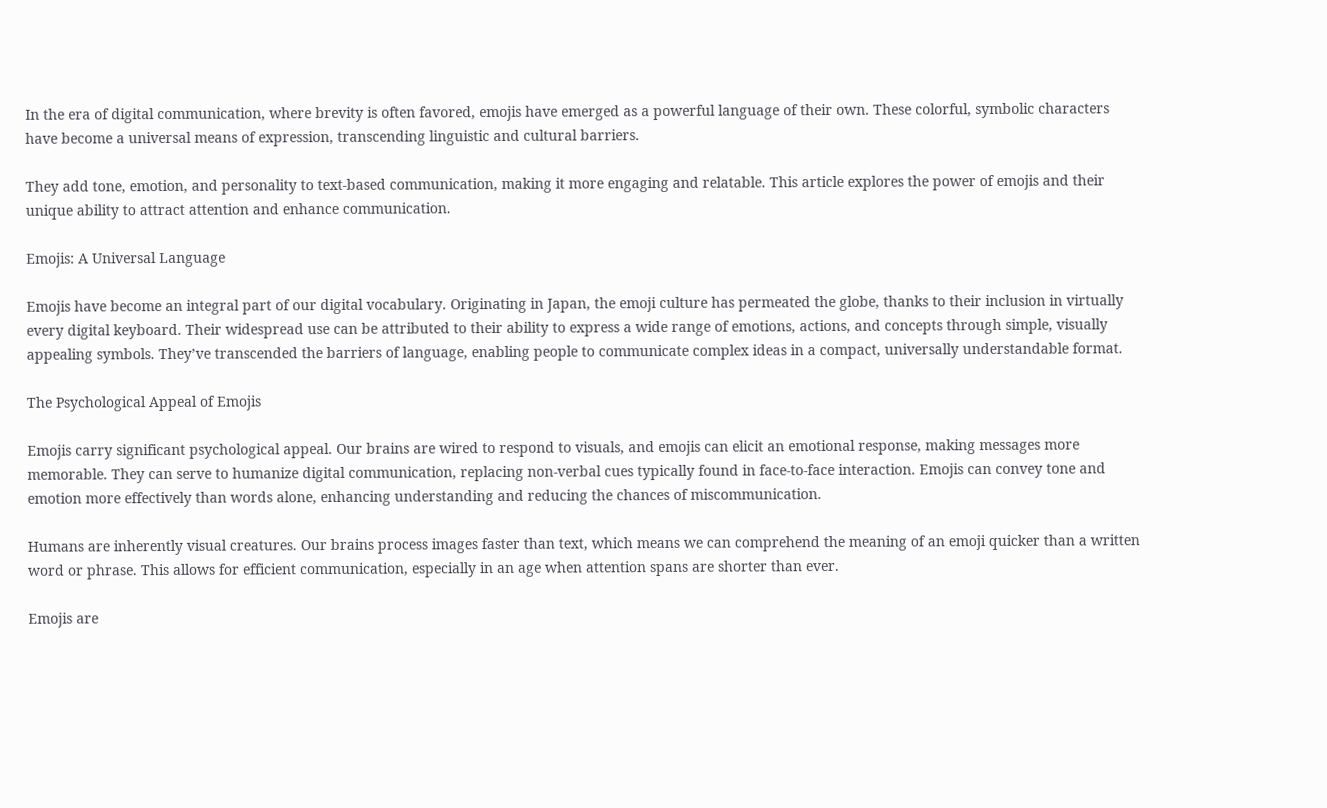In the era of digital communication, where brevity is often favored, emojis have emerged as a powerful language of their own. These colorful, symbolic characters have become a universal means of expression, transcending linguistic and cultural barriers.

They add tone, emotion, and personality to text-based communication, making it more engaging and relatable. This article explores the power of emojis and their unique ability to attract attention and enhance communication.

Emojis: A Universal Language

Emojis have become an integral part of our digital vocabulary. Originating in Japan, the emoji culture has permeated the globe, thanks to their inclusion in virtually every digital keyboard. Their widespread use can be attributed to their ability to express a wide range of emotions, actions, and concepts through simple, visually appealing symbols. They’ve transcended the barriers of language, enabling people to communicate complex ideas in a compact, universally understandable format.

The Psychological Appeal of Emojis

Emojis carry significant psychological appeal. Our brains are wired to respond to visuals, and emojis can elicit an emotional response, making messages more memorable. They can serve to humanize digital communication, replacing non-verbal cues typically found in face-to-face interaction. Emojis can convey tone and emotion more effectively than words alone, enhancing understanding and reducing the chances of miscommunication.

Humans are inherently visual creatures. Our brains process images faster than text, which means we can comprehend the meaning of an emoji quicker than a written word or phrase. This allows for efficient communication, especially in an age when attention spans are shorter than ever.

Emojis are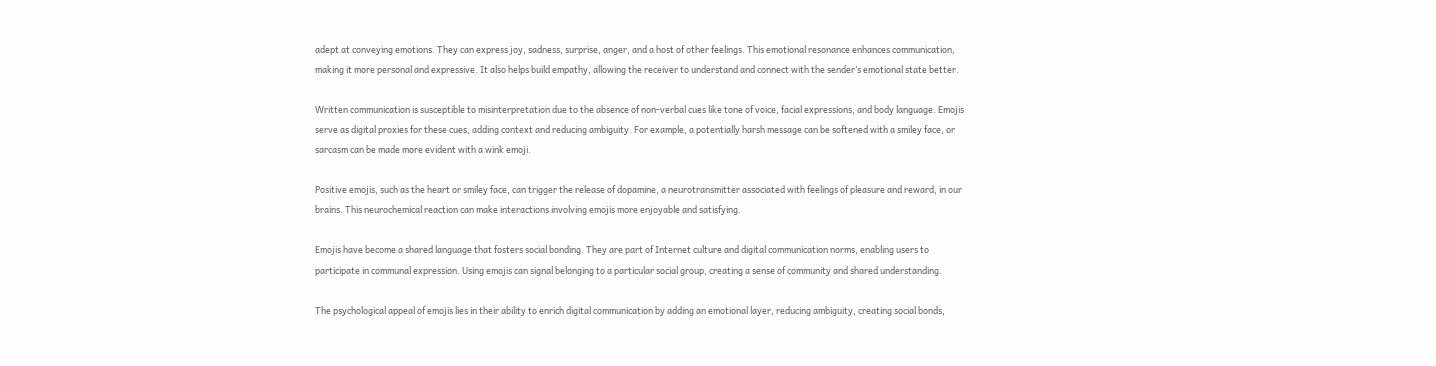adept at conveying emotions. They can express joy, sadness, surprise, anger, and a host of other feelings. This emotional resonance enhances communication, making it more personal and expressive. It also helps build empathy, allowing the receiver to understand and connect with the sender’s emotional state better.

Written communication is susceptible to misinterpretation due to the absence of non-verbal cues like tone of voice, facial expressions, and body language. Emojis serve as digital proxies for these cues, adding context and reducing ambiguity. For example, a potentially harsh message can be softened with a smiley face, or sarcasm can be made more evident with a wink emoji.

Positive emojis, such as the heart or smiley face, can trigger the release of dopamine, a neurotransmitter associated with feelings of pleasure and reward, in our brains. This neurochemical reaction can make interactions involving emojis more enjoyable and satisfying.

Emojis have become a shared language that fosters social bonding. They are part of Internet culture and digital communication norms, enabling users to participate in communal expression. Using emojis can signal belonging to a particular social group, creating a sense of community and shared understanding.

The psychological appeal of emojis lies in their ability to enrich digital communication by adding an emotional layer, reducing ambiguity, creating social bonds,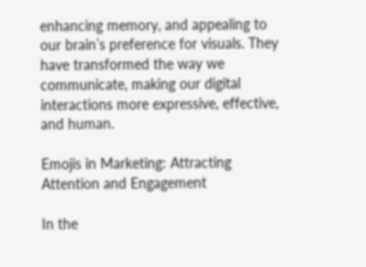enhancing memory, and appealing to our brain’s preference for visuals. They have transformed the way we communicate, making our digital interactions more expressive, effective, and human.

Emojis in Marketing: Attracting Attention and Engagement

In the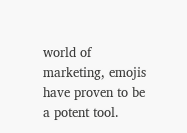world of marketing, emojis have proven to be a potent tool.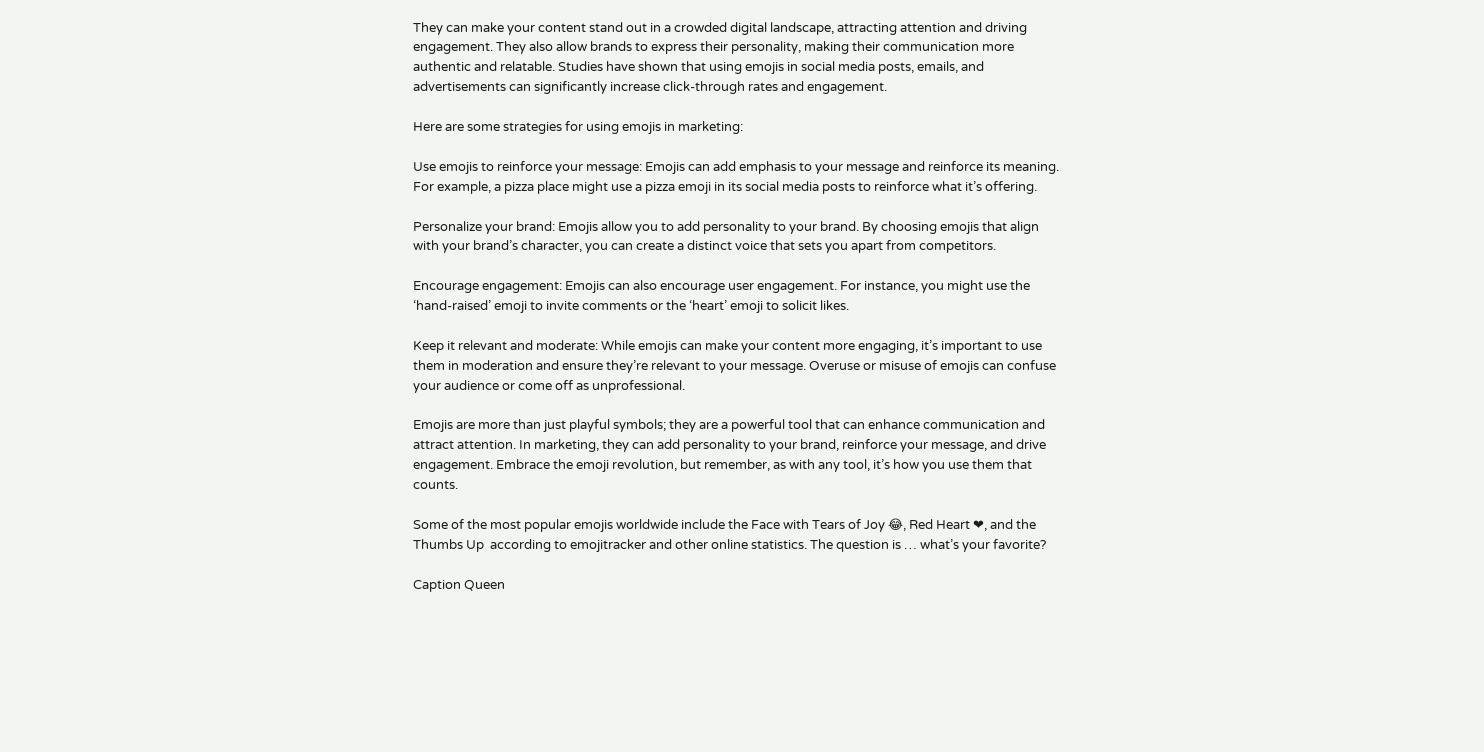They can make your content stand out in a crowded digital landscape, attracting attention and driving engagement. They also allow brands to express their personality, making their communication more authentic and relatable. Studies have shown that using emojis in social media posts, emails, and advertisements can significantly increase click-through rates and engagement.

Here are some strategies for using emojis in marketing:

Use emojis to reinforce your message: Emojis can add emphasis to your message and reinforce its meaning. For example, a pizza place might use a pizza emoji in its social media posts to reinforce what it’s offering.

Personalize your brand: Emojis allow you to add personality to your brand. By choosing emojis that align with your brand’s character, you can create a distinct voice that sets you apart from competitors.

Encourage engagement: Emojis can also encourage user engagement. For instance, you might use the ‘hand-raised’ emoji to invite comments or the ‘heart’ emoji to solicit likes.

Keep it relevant and moderate: While emojis can make your content more engaging, it’s important to use them in moderation and ensure they’re relevant to your message. Overuse or misuse of emojis can confuse your audience or come off as unprofessional.

Emojis are more than just playful symbols; they are a powerful tool that can enhance communication and attract attention. In marketing, they can add personality to your brand, reinforce your message, and drive engagement. Embrace the emoji revolution, but remember, as with any tool, it’s how you use them that counts.

Some of the most popular emojis worldwide include the Face with Tears of Joy 😂, Red Heart ❤, and the Thumbs Up  according to emojitracker and other online statistics. The question is … what’s your favorite?

Caption Queen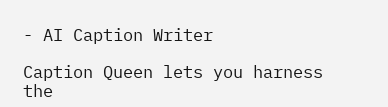- AI Caption Writer

Caption Queen lets you harness the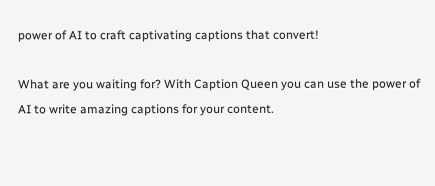power of AI to craft captivating captions that convert!

What are you waiting for? With Caption Queen you can use the power of AI to write amazing captions for your content.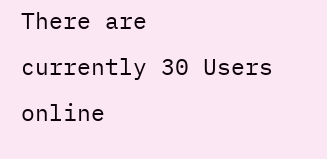There are currently 30 Users online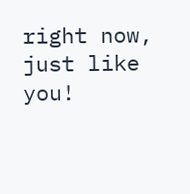right now, just like you!